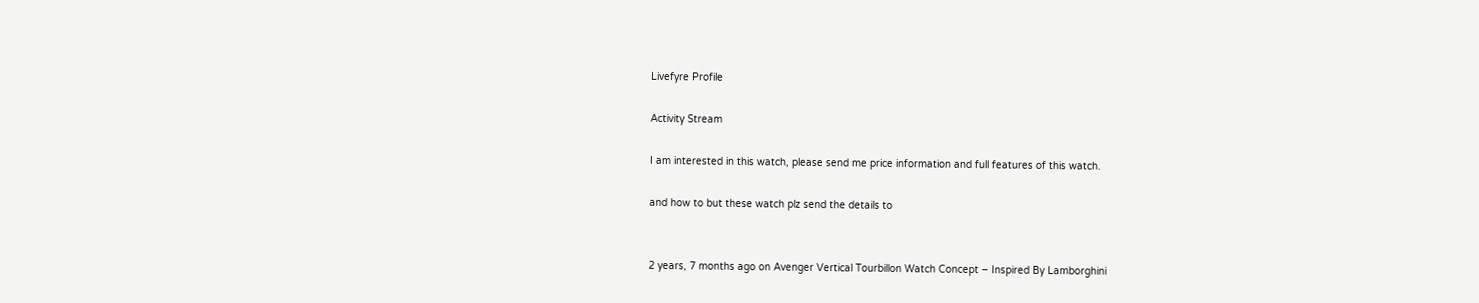Livefyre Profile

Activity Stream

I am interested in this watch, please send me price information and full features of this watch.

and how to but these watch plz send the details to


2 years, 7 months ago on Avenger Vertical Tourbillon Watch Concept – Inspired By Lamborghini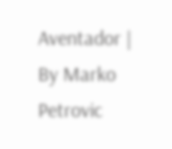Aventador | By Marko Petrovic